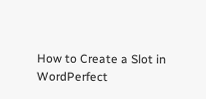How to Create a Slot in WordPerfect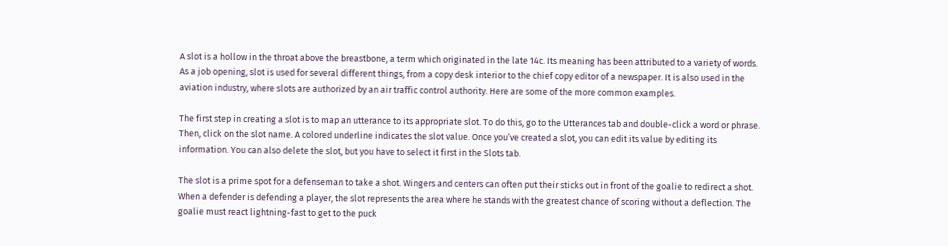A slot is a hollow in the throat above the breastbone, a term which originated in the late 14c. Its meaning has been attributed to a variety of words. As a job opening, slot is used for several different things, from a copy desk interior to the chief copy editor of a newspaper. It is also used in the aviation industry, where slots are authorized by an air traffic control authority. Here are some of the more common examples.

The first step in creating a slot is to map an utterance to its appropriate slot. To do this, go to the Utterances tab and double-click a word or phrase. Then, click on the slot name. A colored underline indicates the slot value. Once you’ve created a slot, you can edit its value by editing its information. You can also delete the slot, but you have to select it first in the Slots tab.

The slot is a prime spot for a defenseman to take a shot. Wingers and centers can often put their sticks out in front of the goalie to redirect a shot. When a defender is defending a player, the slot represents the area where he stands with the greatest chance of scoring without a deflection. The goalie must react lightning-fast to get to the puck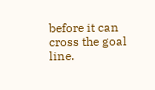before it can cross the goal line.